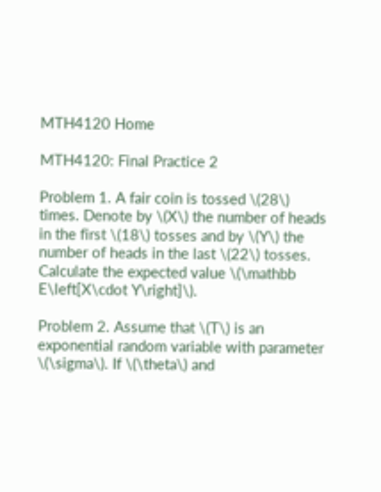MTH4120 Home

MTH4120: Final Practice 2

Problem 1. A fair coin is tossed \(28\) times. Denote by \(X\) the number of heads in the first \(18\) tosses and by \(Y\) the number of heads in the last \(22\) tosses. Calculate the expected value \(\mathbb E\left[X\cdot Y\right]\).

Problem 2. Assume that \(T\) is an exponential random variable with parameter \(\sigma\). If \(\theta\) and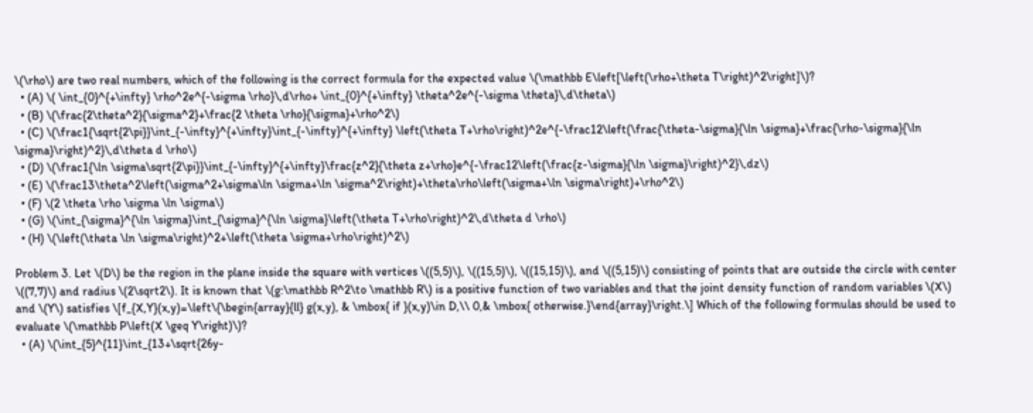\(\rho\) are two real numbers, which of the following is the correct formula for the expected value \(\mathbb E\left[\left(\rho+\theta T\right)^2\right]\)?
  • (A) \( \int_{0}^{+\infty} \rho^2e^{-\sigma \rho}\,d\rho+ \int_{0}^{+\infty} \theta^2e^{-\sigma \theta}\,d\theta\)
  • (B) \(\frac{2\theta^2}{\sigma^2}+\frac{2 \theta \rho}{\sigma}+\rho^2\)
  • (C) \(\frac1{\sqrt{2\pi}}\int_{-\infty}^{+\infty}\int_{-\infty}^{+\infty} \left(\theta T+\rho\right)^2e^{-\frac12\left(\frac{\theta-\sigma}{\ln \sigma}+\frac{\rho-\sigma}{\ln \sigma}\right)^2}\,d\theta d \rho\)
  • (D) \(\frac1{\ln \sigma\sqrt{2\pi}}\int_{-\infty}^{+\infty}\frac{z^2}{\theta z+\rho}e^{-\frac12\left(\frac{z-\sigma}{\ln \sigma}\right)^2}\,dz\)
  • (E) \(\frac13\theta^2\left(\sigma^2+\sigma\ln \sigma+\ln \sigma^2\right)+\theta\rho\left(\sigma+\ln \sigma\right)+\rho^2\)
  • (F) \(2 \theta \rho \sigma \ln \sigma\)
  • (G) \(\int_{\sigma}^{\ln \sigma}\int_{\sigma}^{\ln \sigma}\left(\theta T+\rho\right)^2\,d\theta d \rho\)
  • (H) \(\left(\theta \ln \sigma\right)^2+\left(\theta \sigma+\rho\right)^2\)

Problem 3. Let \(D\) be the region in the plane inside the square with vertices \((5,5)\), \((15,5)\), \((15,15)\), and \((5,15)\) consisting of points that are outside the circle with center \((7,7)\) and radius \(2\sqrt2\). It is known that \(g:\mathbb R^2\to \mathbb R\) is a positive function of two variables and that the joint density function of random variables \(X\) and \(Y\) satisfies \[f_{X,Y}(x,y)=\left\{\begin{array}{ll} g(x,y), & \mbox{ if }(x,y)\in D,\\ 0,& \mbox{ otherwise.}\end{array}\right.\] Which of the following formulas should be used to evaluate \(\mathbb P\left(X \geq Y\right)\)?
  • (A) \(\int_{5}^{11}\int_{13+\sqrt{26y-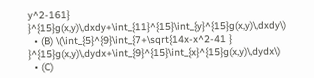y^2-161} }^{15}g(x,y)\,dxdy+\int_{11}^{15}\int_{y}^{15}g(x,y)\,dxdy\)
  • (B) \(\int_{5}^{9}\int_{7+\sqrt{14x-x^2-41 } }^{15}g(x,y)\,dydx+\int_{9}^{15}\int_{x}^{15}g(x,y)\,dydx\)
  • (C)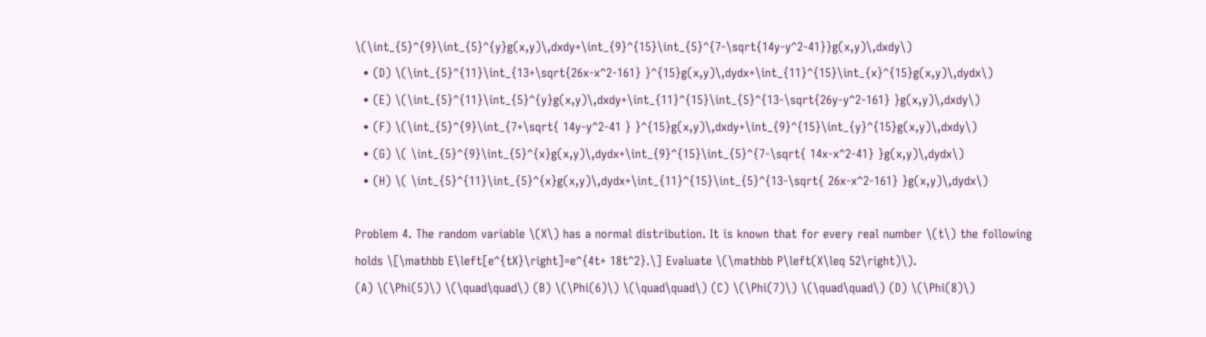\(\int_{5}^{9}\int_{5}^{y}g(x,y)\,dxdy+\int_{9}^{15}\int_{5}^{7-\sqrt{14y-y^2-41}}g(x,y)\,dxdy\)
  • (D) \(\int_{5}^{11}\int_{13+\sqrt{26x-x^2-161} }^{15}g(x,y)\,dydx+\int_{11}^{15}\int_{x}^{15}g(x,y)\,dydx\)
  • (E) \(\int_{5}^{11}\int_{5}^{y}g(x,y)\,dxdy+\int_{11}^{15}\int_{5}^{13-\sqrt{26y-y^2-161} }g(x,y)\,dxdy\)
  • (F) \(\int_{5}^{9}\int_{7+\sqrt{ 14y-y^2-41 } }^{15}g(x,y)\,dxdy+\int_{9}^{15}\int_{y}^{15}g(x,y)\,dxdy\)
  • (G) \( \int_{5}^{9}\int_{5}^{x}g(x,y)\,dydx+\int_{9}^{15}\int_{5}^{7-\sqrt{ 14x-x^2-41} }g(x,y)\,dydx\)
  • (H) \( \int_{5}^{11}\int_{5}^{x}g(x,y)\,dydx+\int_{11}^{15}\int_{5}^{13-\sqrt{ 26x-x^2-161} }g(x,y)\,dydx\)

Problem 4. The random variable \(X\) has a normal distribution. It is known that for every real number \(t\) the following holds \[\mathbb E\left[e^{tX}\right]=e^{4t+ 18t^2}.\] Evaluate \(\mathbb P\left(X\leq 52\right)\).
(A) \(\Phi(5)\) \(\quad\quad\) (B) \(\Phi(6)\) \(\quad\quad\) (C) \(\Phi(7)\) \(\quad\quad\) (D) \(\Phi(8)\)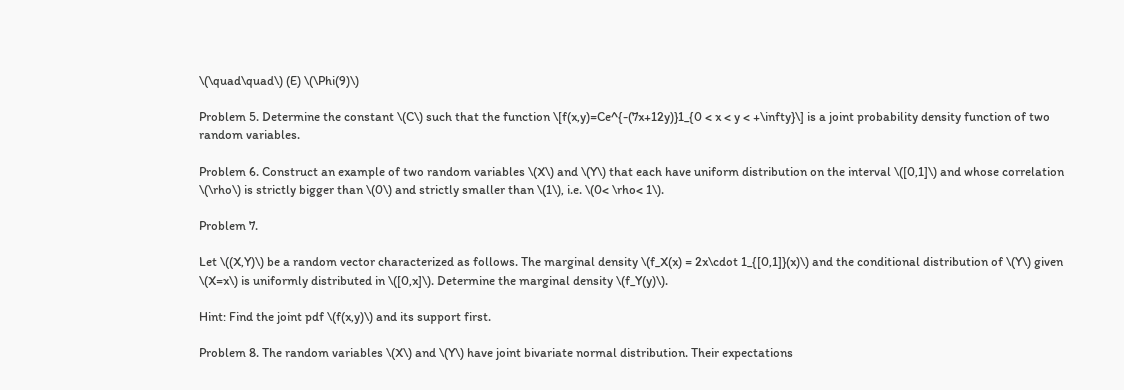\(\quad\quad\) (E) \(\Phi(9)\)

Problem 5. Determine the constant \(C\) such that the function \[f(x,y)=Ce^{-(7x+12y)}1_{0 < x < y < +\infty}\] is a joint probability density function of two random variables.

Problem 6. Construct an example of two random variables \(X\) and \(Y\) that each have uniform distribution on the interval \([0,1]\) and whose correlation \(\rho\) is strictly bigger than \(0\) and strictly smaller than \(1\), i.e. \(0< \rho< 1\).

Problem 7.

Let \((X,Y)\) be a random vector characterized as follows. The marginal density \(f_X(x) = 2x\cdot 1_{[0,1]}(x)\) and the conditional distribution of \(Y\) given \(X=x\) is uniformly distributed in \([0,x]\). Determine the marginal density \(f_Y(y)\).

Hint: Find the joint pdf \(f(x,y)\) and its support first.

Problem 8. The random variables \(X\) and \(Y\) have joint bivariate normal distribution. Their expectations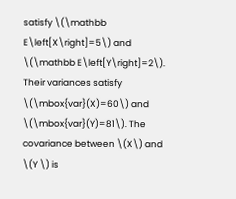satisfy \(\mathbb E\left[X\right]=5\) and \(\mathbb E\left[Y\right]=2\). Their variances satisfy \(\mbox{var}(X)=60\) and \(\mbox{var}(Y)=81\). The covariance between \(X\) and \(Y \) is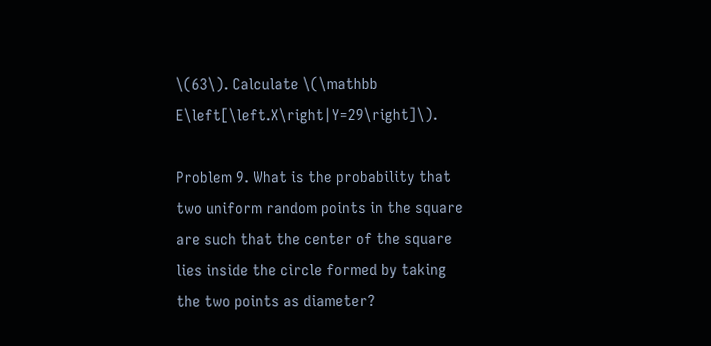\(63\). Calculate \(\mathbb E\left[\left.X\right|Y=29\right]\).

Problem 9. What is the probability that two uniform random points in the square are such that the center of the square lies inside the circle formed by taking the two points as diameter?